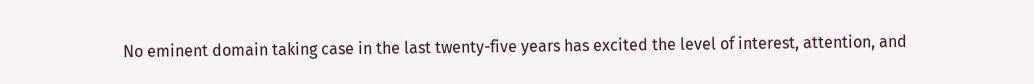No eminent domain taking case in the last twenty-five years has excited the level of interest, attention, and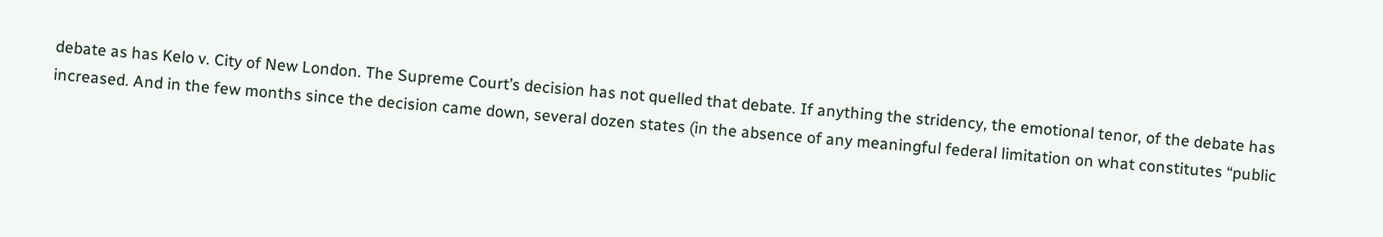debate as has Kelo v. City of New London. The Supreme Court’s decision has not quelled that debate. If anything the stridency, the emotional tenor, of the debate has increased. And in the few months since the decision came down, several dozen states (in the absence of any meaningful federal limitation on what constitutes “public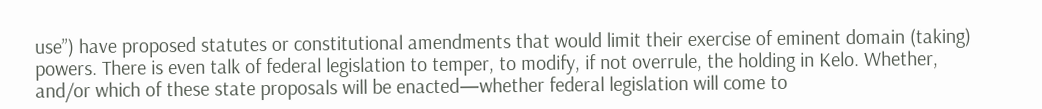use”) have proposed statutes or constitutional amendments that would limit their exercise of eminent domain (taking) powers. There is even talk of federal legislation to temper, to modify, if not overrule, the holding in Kelo. Whether, and/or which of these state proposals will be enacted—whether federal legislation will come to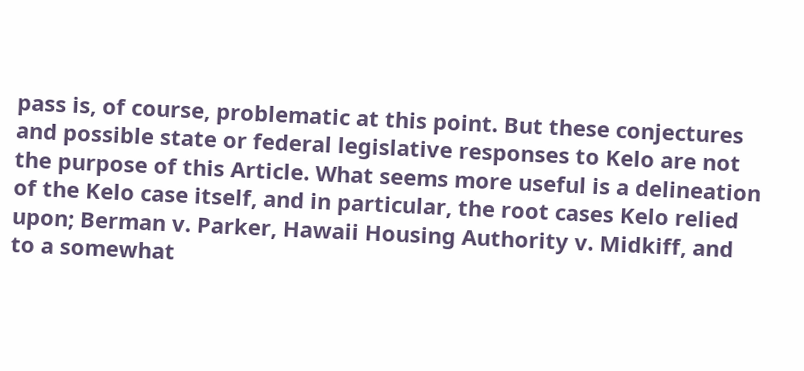pass is, of course, problematic at this point. But these conjectures and possible state or federal legislative responses to Kelo are not the purpose of this Article. What seems more useful is a delineation of the Kelo case itself, and in particular, the root cases Kelo relied upon; Berman v. Parker, Hawaii Housing Authority v. Midkiff, and to a somewhat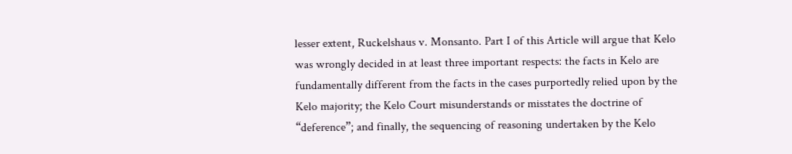lesser extent, Ruckelshaus v. Monsanto. Part I of this Article will argue that Kelo was wrongly decided in at least three important respects: the facts in Kelo are fundamentally different from the facts in the cases purportedly relied upon by the Kelo majority; the Kelo Court misunderstands or misstates the doctrine of “deference”; and finally, the sequencing of reasoning undertaken by the Kelo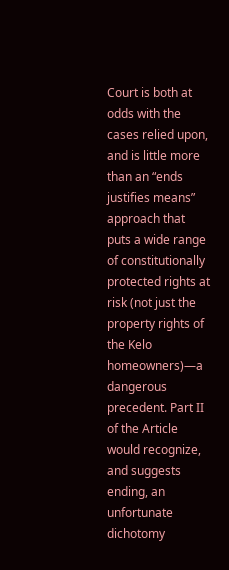Court is both at odds with the cases relied upon, and is little more than an “ends justifies means” approach that puts a wide range of constitutionally protected rights at risk (not just the property rights of the Kelo homeowners)—a dangerous precedent. Part II of the Article would recognize, and suggests ending, an unfortunate dichotomy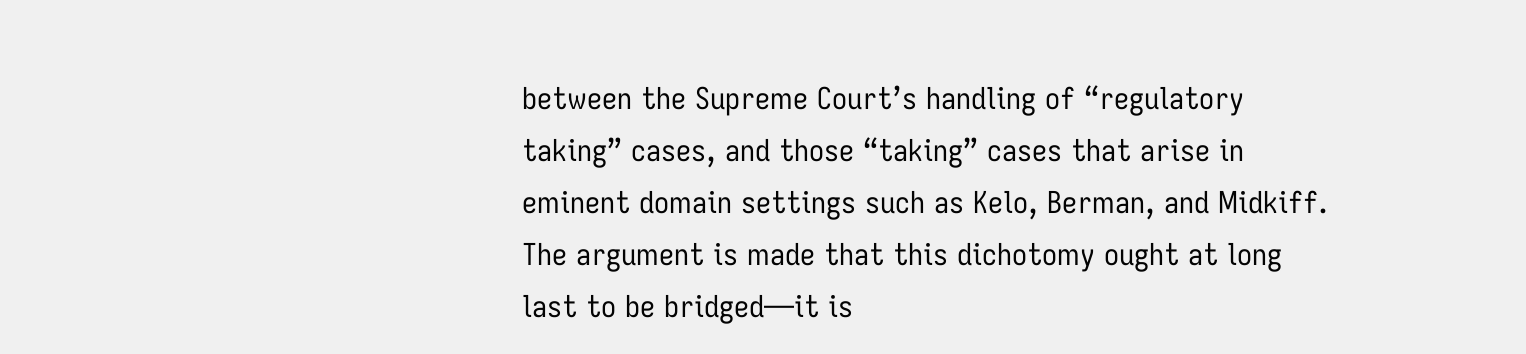between the Supreme Court’s handling of “regulatory taking” cases, and those “taking” cases that arise in eminent domain settings such as Kelo, Berman, and Midkiff. The argument is made that this dichotomy ought at long last to be bridged—it is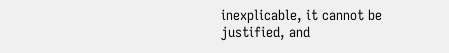inexplicable, it cannot be justified, and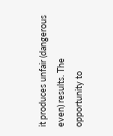it produces unfair (dangerous even) results. The opportunity to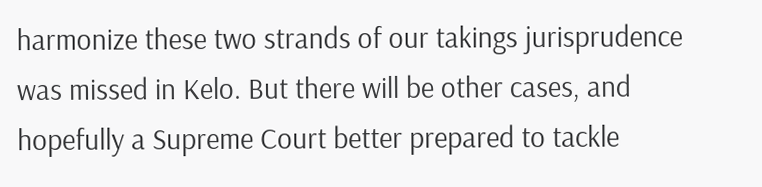harmonize these two strands of our takings jurisprudence was missed in Kelo. But there will be other cases, and hopefully a Supreme Court better prepared to tackle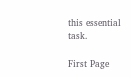this essential task.

First Page